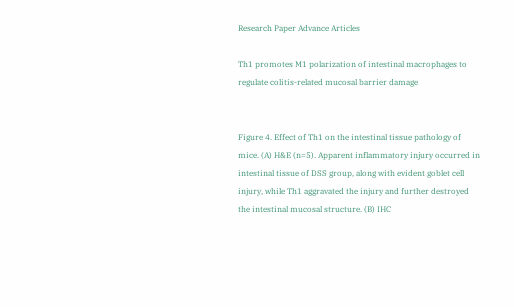Research Paper Advance Articles

Th1 promotes M1 polarization of intestinal macrophages to regulate colitis-related mucosal barrier damage


Figure 4. Effect of Th1 on the intestinal tissue pathology of mice. (A) H&E (n=5). Apparent inflammatory injury occurred in intestinal tissue of DSS group, along with evident goblet cell injury, while Th1 aggravated the injury and further destroyed the intestinal mucosal structure. (B) IHC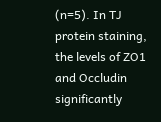(n=5). In TJ protein staining, the levels of ZO1 and Occludin significantly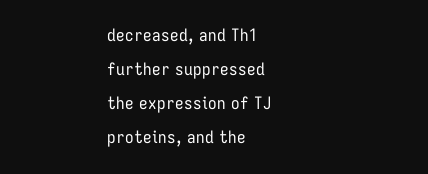decreased, and Th1 further suppressed the expression of TJ proteins, and the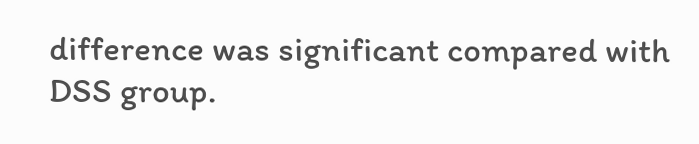difference was significant compared with DSS group.